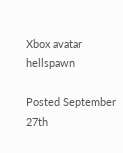Xbox avatar hellspawn

Posted September 27th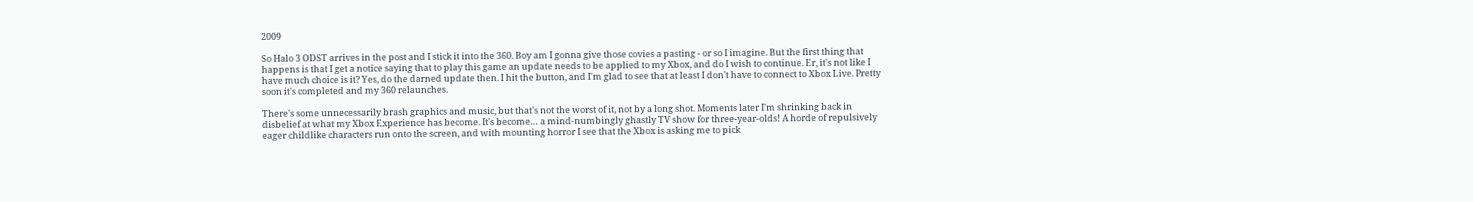2009

So Halo 3 ODST arrives in the post and I stick it into the 360. Boy am I gonna give those covies a pasting - or so I imagine. But the first thing that happens is that I get a notice saying that to play this game an update needs to be applied to my Xbox, and do I wish to continue. Er, it's not like I have much choice is it? Yes, do the darned update then. I hit the button, and I'm glad to see that at least I don't have to connect to Xbox Live. Pretty soon it's completed and my 360 relaunches.

There's some unnecessarily brash graphics and music, but that's not the worst of it, not by a long shot. Moments later I'm shrinking back in disbelief at what my Xbox Experience has become. It's become… a mind-numbingly ghastly TV show for three-year-olds! A horde of repulsively eager childlike characters run onto the screen, and with mounting horror I see that the Xbox is asking me to pick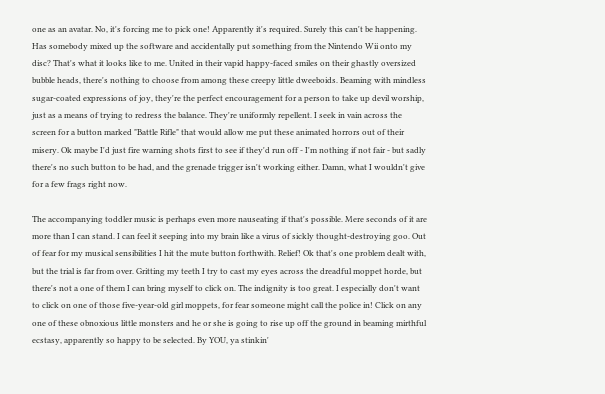one as an avatar. No, it's forcing me to pick one! Apparently it's required. Surely this can't be happening. Has somebody mixed up the software and accidentally put something from the Nintendo Wii onto my disc? That's what it looks like to me. United in their vapid happy-faced smiles on their ghastly oversized bubble heads, there's nothing to choose from among these creepy little dweeboids. Beaming with mindless sugar-coated expressions of joy, they're the perfect encouragement for a person to take up devil worship, just as a means of trying to redress the balance. They're uniformly repellent. I seek in vain across the screen for a button marked "Battle Rifle" that would allow me put these animated horrors out of their misery. Ok maybe I'd just fire warning shots first to see if they'd run off - I'm nothing if not fair - but sadly there's no such button to be had, and the grenade trigger isn't working either. Damn, what I wouldn't give for a few frags right now.

The accompanying toddler music is perhaps even more nauseating if that's possible. Mere seconds of it are more than I can stand. I can feel it seeping into my brain like a virus of sickly thought-destroying goo. Out of fear for my musical sensibilities I hit the mute button forthwith. Relief! Ok that's one problem dealt with, but the trial is far from over. Gritting my teeth I try to cast my eyes across the dreadful moppet horde, but there's not a one of them I can bring myself to click on. The indignity is too great. I especially don't want to click on one of those five-year-old girl moppets, for fear someone might call the police in! Click on any one of these obnoxious little monsters and he or she is going to rise up off the ground in beaming mirthful ecstasy, apparently so happy to be selected. By YOU, ya stinkin'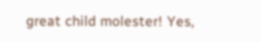great child molester! Yes,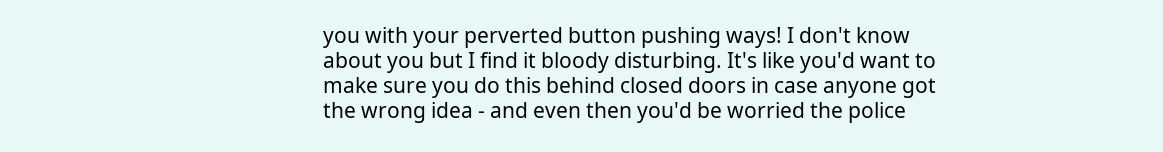you with your perverted button pushing ways! I don't know about you but I find it bloody disturbing. It's like you'd want to make sure you do this behind closed doors in case anyone got the wrong idea - and even then you'd be worried the police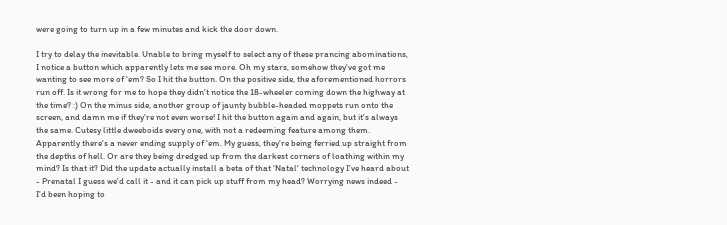were going to turn up in a few minutes and kick the door down.

I try to delay the inevitable. Unable to bring myself to select any of these prancing abominations, I notice a button which apparently lets me see more. Oh my stars, somehow they've got me wanting to see more of 'em? So I hit the button. On the positive side, the aforementioned horrors run off. Is it wrong for me to hope they didn't notice the 18-wheeler coming down the highway at the time? :) On the minus side, another group of jaunty bubble-headed moppets run onto the screen, and damn me if they're not even worse! I hit the button again and again, but it's always the same. Cutesy little dweeboids every one, with not a redeeming feature among them. Apparently there's a never ending supply of 'em. My guess, they're being ferried up straight from the depths of hell. Or are they being dredged up from the darkest corners of loathing within my mind? Is that it? Did the update actually install a beta of that 'Natal' technology I've heard about - Prenatal I guess we'd call it - and it can pick up stuff from my head? Worrying news indeed - I'd been hoping to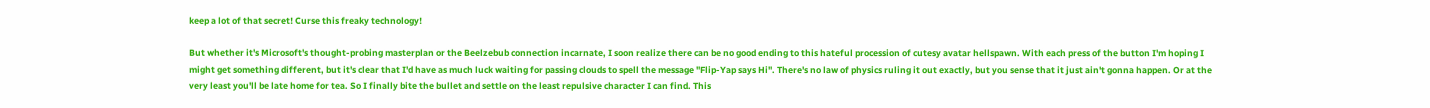keep a lot of that secret! Curse this freaky technology!

But whether it's Microsoft's thought-probing masterplan or the Beelzebub connection incarnate, I soon realize there can be no good ending to this hateful procession of cutesy avatar hellspawn. With each press of the button I'm hoping I might get something different, but it's clear that I'd have as much luck waiting for passing clouds to spell the message "Flip-Yap says Hi". There's no law of physics ruling it out exactly, but you sense that it just ain't gonna happen. Or at the very least you'll be late home for tea. So I finally bite the bullet and settle on the least repulsive character I can find. This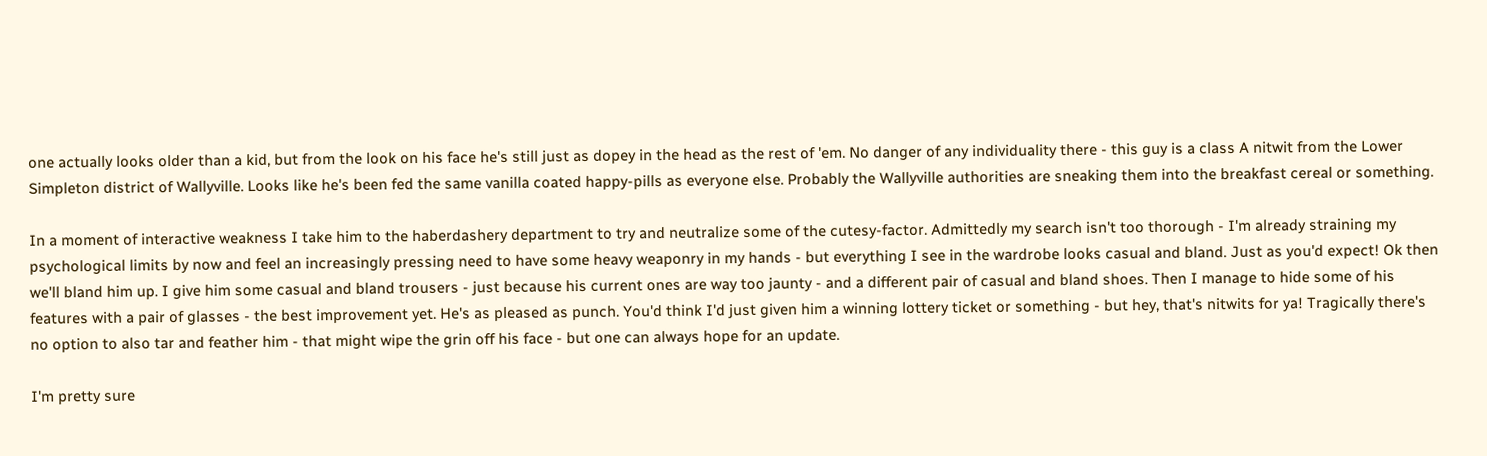one actually looks older than a kid, but from the look on his face he's still just as dopey in the head as the rest of 'em. No danger of any individuality there - this guy is a class A nitwit from the Lower Simpleton district of Wallyville. Looks like he's been fed the same vanilla coated happy-pills as everyone else. Probably the Wallyville authorities are sneaking them into the breakfast cereal or something.

In a moment of interactive weakness I take him to the haberdashery department to try and neutralize some of the cutesy-factor. Admittedly my search isn't too thorough - I'm already straining my psychological limits by now and feel an increasingly pressing need to have some heavy weaponry in my hands - but everything I see in the wardrobe looks casual and bland. Just as you'd expect! Ok then we'll bland him up. I give him some casual and bland trousers - just because his current ones are way too jaunty - and a different pair of casual and bland shoes. Then I manage to hide some of his features with a pair of glasses - the best improvement yet. He's as pleased as punch. You'd think I'd just given him a winning lottery ticket or something - but hey, that's nitwits for ya! Tragically there's no option to also tar and feather him - that might wipe the grin off his face - but one can always hope for an update.

I'm pretty sure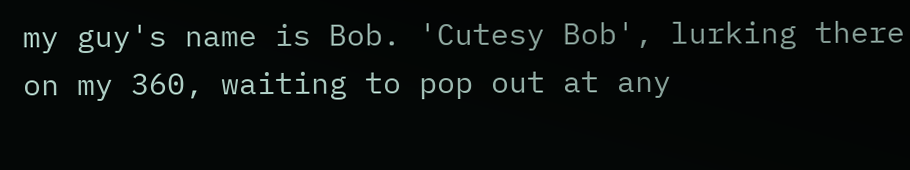my guy's name is Bob. 'Cutesy Bob', lurking there on my 360, waiting to pop out at any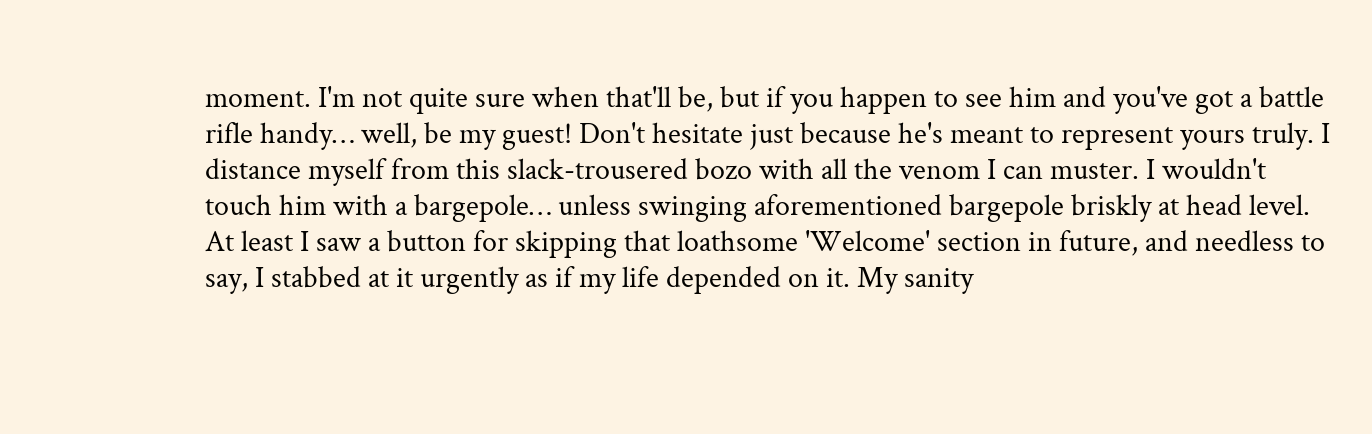moment. I'm not quite sure when that'll be, but if you happen to see him and you've got a battle rifle handy… well, be my guest! Don't hesitate just because he's meant to represent yours truly. I distance myself from this slack-trousered bozo with all the venom I can muster. I wouldn't touch him with a bargepole… unless swinging aforementioned bargepole briskly at head level. At least I saw a button for skipping that loathsome 'Welcome' section in future, and needless to say, I stabbed at it urgently as if my life depended on it. My sanity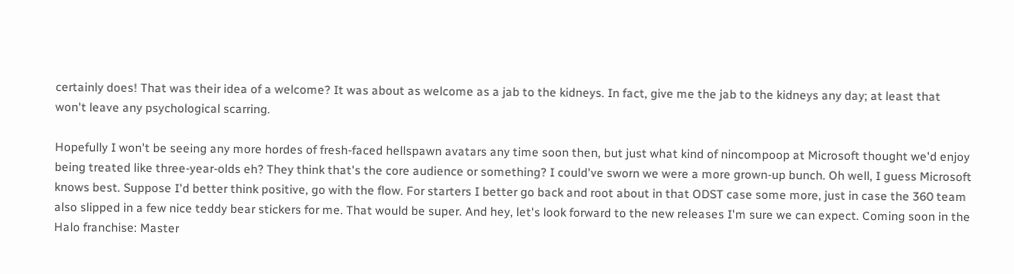certainly does! That was their idea of a welcome? It was about as welcome as a jab to the kidneys. In fact, give me the jab to the kidneys any day; at least that won't leave any psychological scarring.

Hopefully I won't be seeing any more hordes of fresh-faced hellspawn avatars any time soon then, but just what kind of nincompoop at Microsoft thought we'd enjoy being treated like three-year-olds eh? They think that's the core audience or something? I could've sworn we were a more grown-up bunch. Oh well, I guess Microsoft knows best. Suppose I'd better think positive, go with the flow. For starters I better go back and root about in that ODST case some more, just in case the 360 team also slipped in a few nice teddy bear stickers for me. That would be super. And hey, let's look forward to the new releases I'm sure we can expect. Coming soon in the Halo franchise: Master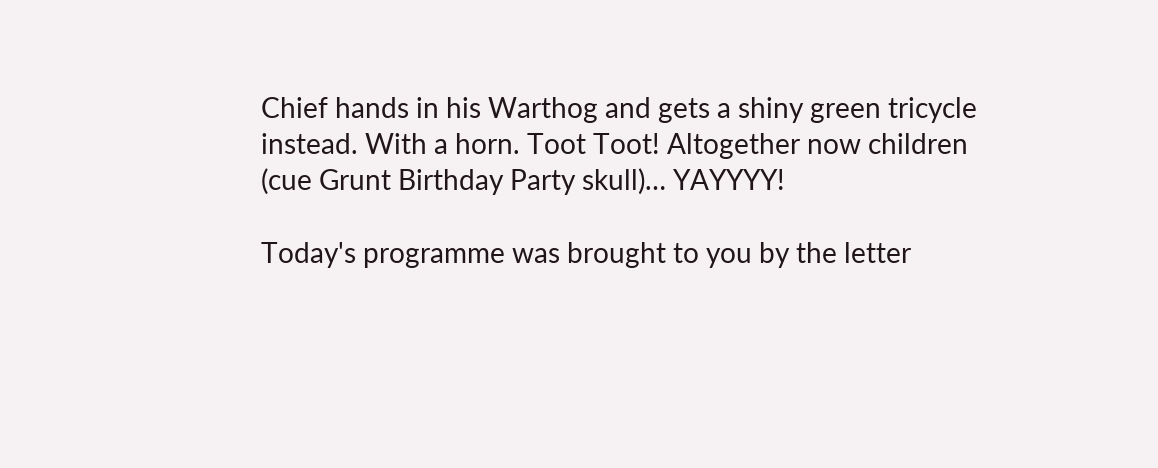Chief hands in his Warthog and gets a shiny green tricycle instead. With a horn. Toot Toot! Altogether now children (cue Grunt Birthday Party skull)… YAYYYY!

Today's programme was brought to you by the letter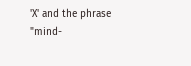'X' and the phrase
"mind-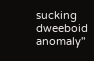sucking dweeboid anomaly"